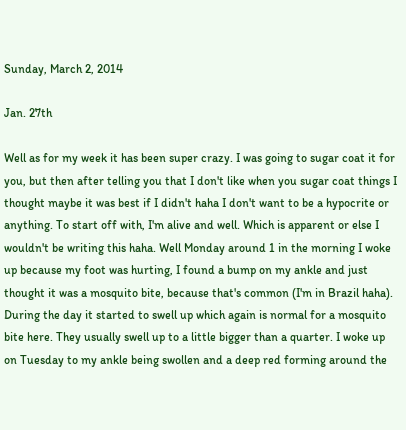Sunday, March 2, 2014

Jan. 27th

Well as for my week it has been super crazy. I was going to sugar coat it for you, but then after telling you that I don't like when you sugar coat things I thought maybe it was best if I didn't haha I don't want to be a hypocrite or anything. To start off with, I'm alive and well. Which is apparent or else I wouldn't be writing this haha. Well Monday around 1 in the morning I woke up because my foot was hurting, I found a bump on my ankle and just thought it was a mosquito bite, because that's common (I'm in Brazil haha). During the day it started to swell up which again is normal for a mosquito bite here. They usually swell up to a little bigger than a quarter. I woke up on Tuesday to my ankle being swollen and a deep red forming around the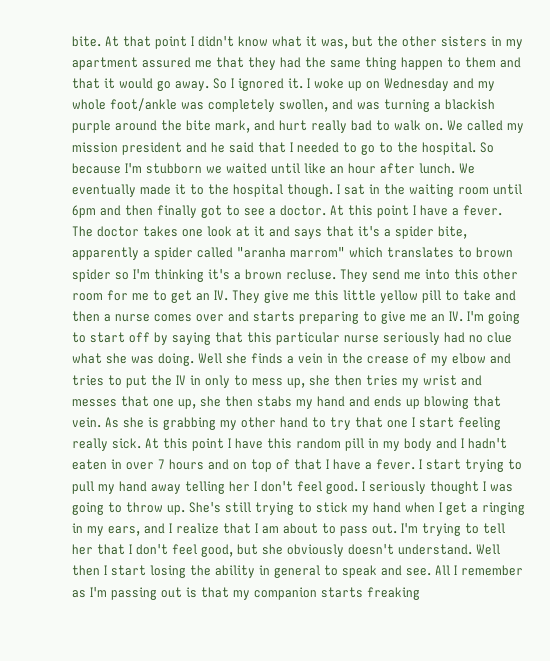bite. At that point I didn't know what it was, but the other sisters in my apartment assured me that they had the same thing happen to them and that it would go away. So I ignored it. I woke up on Wednesday and my whole foot/ankle was completely swollen, and was turning a blackish purple around the bite mark, and hurt really bad to walk on. We called my mission president and he said that I needed to go to the hospital. So because I'm stubborn we waited until like an hour after lunch. We eventually made it to the hospital though. I sat in the waiting room until 6pm and then finally got to see a doctor. At this point I have a fever. The doctor takes one look at it and says that it's a spider bite, apparently a spider called "aranha marrom" which translates to brown spider so I'm thinking it's a brown recluse. They send me into this other room for me to get an IV. They give me this little yellow pill to take and then a nurse comes over and starts preparing to give me an IV. I'm going to start off by saying that this particular nurse seriously had no clue what she was doing. Well she finds a vein in the crease of my elbow and tries to put the IV in only to mess up, she then tries my wrist and messes that one up, she then stabs my hand and ends up blowing that vein. As she is grabbing my other hand to try that one I start feeling really sick. At this point I have this random pill in my body and I hadn't eaten in over 7 hours and on top of that I have a fever. I start trying to pull my hand away telling her I don't feel good. I seriously thought I was going to throw up. She's still trying to stick my hand when I get a ringing in my ears, and I realize that I am about to pass out. I'm trying to tell her that I don't feel good, but she obviously doesn't understand. Well then I start losing the ability in general to speak and see. All I remember as I'm passing out is that my companion starts freaking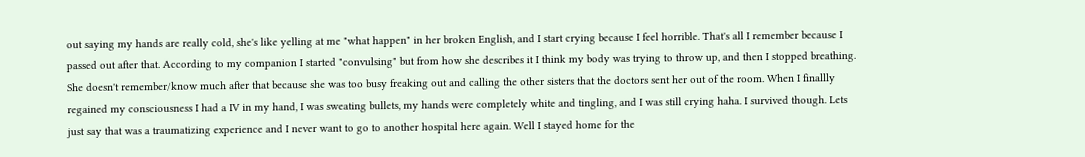out saying my hands are really cold, she's like yelling at me "what happen" in her broken English, and I start crying because I feel horrible. That's all I remember because I passed out after that. According to my companion I started "convulsing" but from how she describes it I think my body was trying to throw up, and then I stopped breathing. She doesn't remember/know much after that because she was too busy freaking out and calling the other sisters that the doctors sent her out of the room. When I finallly regained my consciousness I had a IV in my hand, I was sweating bullets, my hands were completely white and tingling, and I was still crying haha. I survived though. Lets just say that was a traumatizing experience and I never want to go to another hospital here again. Well I stayed home for the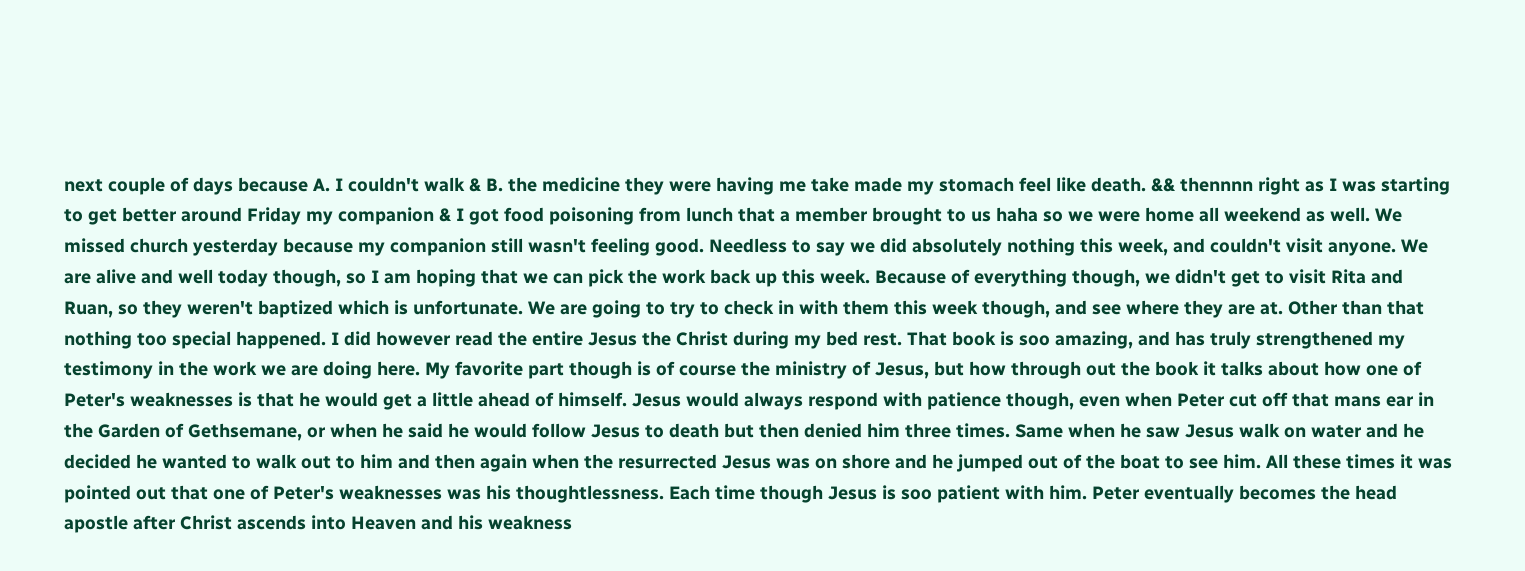next couple of days because A. I couldn't walk & B. the medicine they were having me take made my stomach feel like death. && thennnn right as I was starting to get better around Friday my companion & I got food poisoning from lunch that a member brought to us haha so we were home all weekend as well. We missed church yesterday because my companion still wasn't feeling good. Needless to say we did absolutely nothing this week, and couldn't visit anyone. We are alive and well today though, so I am hoping that we can pick the work back up this week. Because of everything though, we didn't get to visit Rita and Ruan, so they weren't baptized which is unfortunate. We are going to try to check in with them this week though, and see where they are at. Other than that nothing too special happened. I did however read the entire Jesus the Christ during my bed rest. That book is soo amazing, and has truly strengthened my testimony in the work we are doing here. My favorite part though is of course the ministry of Jesus, but how through out the book it talks about how one of Peter's weaknesses is that he would get a little ahead of himself. Jesus would always respond with patience though, even when Peter cut off that mans ear in the Garden of Gethsemane, or when he said he would follow Jesus to death but then denied him three times. Same when he saw Jesus walk on water and he decided he wanted to walk out to him and then again when the resurrected Jesus was on shore and he jumped out of the boat to see him. All these times it was pointed out that one of Peter's weaknesses was his thoughtlessness. Each time though Jesus is soo patient with him. Peter eventually becomes the head apostle after Christ ascends into Heaven and his weakness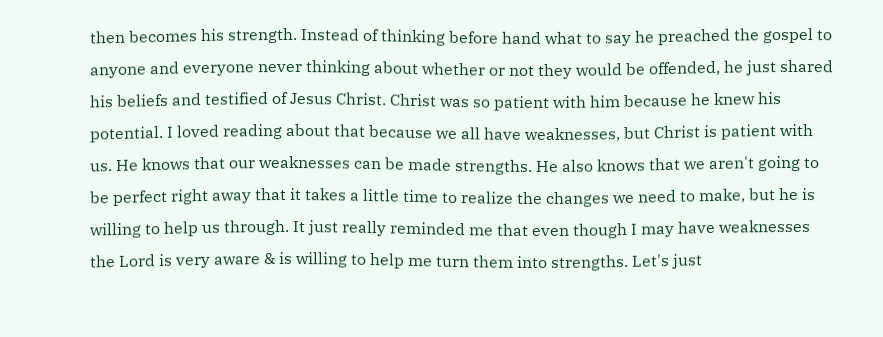then becomes his strength. Instead of thinking before hand what to say he preached the gospel to anyone and everyone never thinking about whether or not they would be offended, he just shared his beliefs and testified of Jesus Christ. Christ was so patient with him because he knew his potential. I loved reading about that because we all have weaknesses, but Christ is patient with us. He knows that our weaknesses can be made strengths. He also knows that we aren't going to be perfect right away that it takes a little time to realize the changes we need to make, but he is willing to help us through. It just really reminded me that even though I may have weaknesses the Lord is very aware & is willing to help me turn them into strengths. Let's just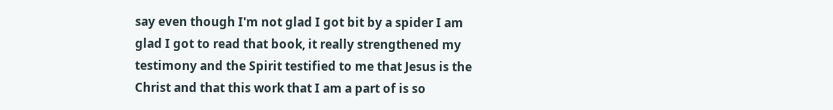say even though I'm not glad I got bit by a spider I am glad I got to read that book, it really strengthened my testimony and the Spirit testified to me that Jesus is the Christ and that this work that I am a part of is so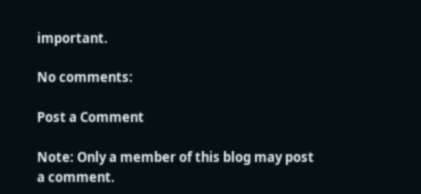important.

No comments:

Post a Comment

Note: Only a member of this blog may post a comment.